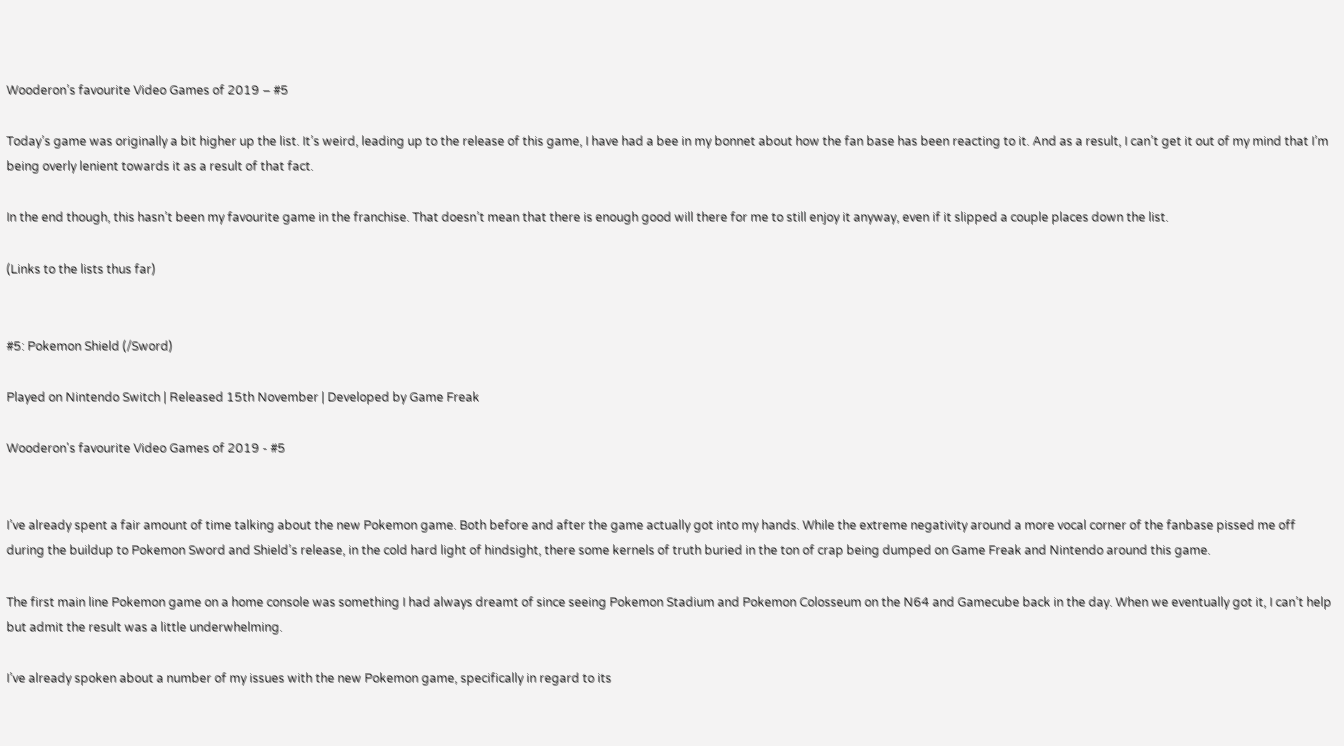Wooderon’s favourite Video Games of 2019 – #5

Today’s game was originally a bit higher up the list. It’s weird, leading up to the release of this game, I have had a bee in my bonnet about how the fan base has been reacting to it. And as a result, I can’t get it out of my mind that I’m being overly lenient towards it as a result of that fact.

In the end though, this hasn’t been my favourite game in the franchise. That doesn’t mean that there is enough good will there for me to still enjoy it anyway, even if it slipped a couple places down the list.

(Links to the lists thus far)


#5: Pokemon Shield (/Sword)

Played on Nintendo Switch | Released 15th November | Developed by Game Freak

Wooderon's favourite Video Games of 2019 - #5


I’ve already spent a fair amount of time talking about the new Pokemon game. Both before and after the game actually got into my hands. While the extreme negativity around a more vocal corner of the fanbase pissed me off during the buildup to Pokemon Sword and Shield’s release, in the cold hard light of hindsight, there some kernels of truth buried in the ton of crap being dumped on Game Freak and Nintendo around this game.

The first main line Pokemon game on a home console was something I had always dreamt of since seeing Pokemon Stadium and Pokemon Colosseum on the N64 and Gamecube back in the day. When we eventually got it, I can’t help but admit the result was a little underwhelming.

I’ve already spoken about a number of my issues with the new Pokemon game, specifically in regard to its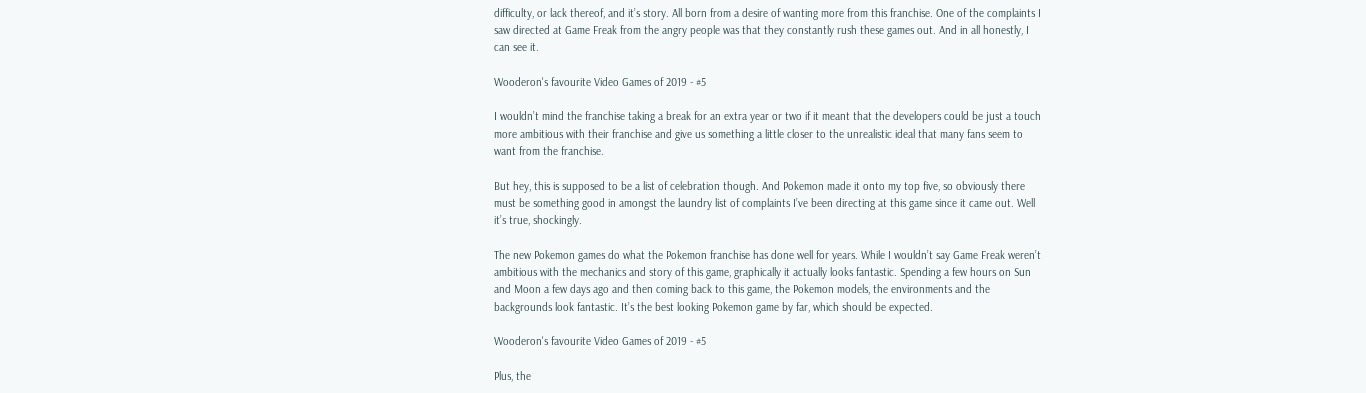difficulty, or lack thereof, and it’s story. All born from a desire of wanting more from this franchise. One of the complaints I saw directed at Game Freak from the angry people was that they constantly rush these games out. And in all honestly, I can see it.

Wooderon's favourite Video Games of 2019 - #5

I wouldn’t mind the franchise taking a break for an extra year or two if it meant that the developers could be just a touch more ambitious with their franchise and give us something a little closer to the unrealistic ideal that many fans seem to want from the franchise.

But hey, this is supposed to be a list of celebration though. And Pokemon made it onto my top five, so obviously there must be something good in amongst the laundry list of complaints I’ve been directing at this game since it came out. Well it’s true, shockingly.

The new Pokemon games do what the Pokemon franchise has done well for years. While I wouldn’t say Game Freak weren’t ambitious with the mechanics and story of this game, graphically it actually looks fantastic. Spending a few hours on Sun and Moon a few days ago and then coming back to this game, the Pokemon models, the environments and the backgrounds look fantastic. It’s the best looking Pokemon game by far, which should be expected.

Wooderon's favourite Video Games of 2019 - #5

Plus, the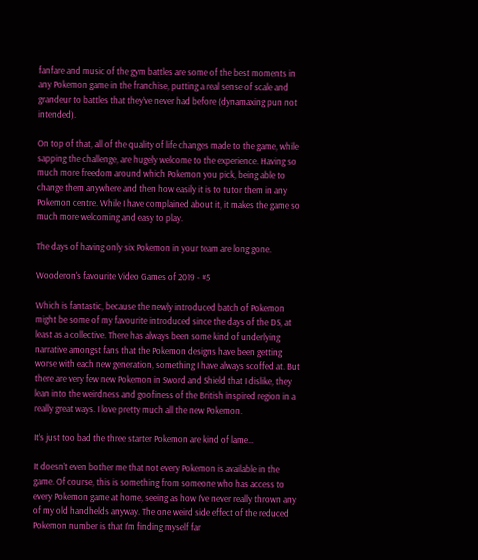fanfare and music of the gym battles are some of the best moments in any Pokemon game in the franchise, putting a real sense of scale and grandeur to battles that they’ve never had before (dynamaxing pun not intended).

On top of that, all of the quality of life changes made to the game, while sapping the challenge, are hugely welcome to the experience. Having so much more freedom around which Pokemon you pick, being able to change them anywhere and then how easily it is to tutor them in any Pokemon centre. While I have complained about it, it makes the game so much more welcoming and easy to play.

The days of having only six Pokemon in your team are long gone.

Wooderon's favourite Video Games of 2019 - #5

Which is fantastic, because the newly introduced batch of Pokemon might be some of my favourite introduced since the days of the DS, at least as a collective. There has always been some kind of underlying narrative amongst fans that the Pokemon designs have been getting worse with each new generation, something I have always scoffed at. But there are very few new Pokemon in Sword and Shield that I dislike, they lean into the weirdness and goofiness of the British inspired region in a really great ways. I love pretty much all the new Pokemon.

It’s just too bad the three starter Pokemon are kind of lame…

It doesn’t even bother me that not every Pokemon is available in the game. Of course, this is something from someone who has access to every Pokemon game at home, seeing as how I’ve never really thrown any of my old handhelds anyway. The one weird side effect of the reduced Pokemon number is that I’m finding myself far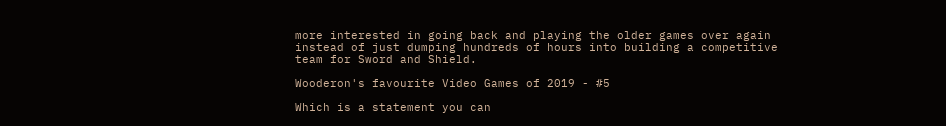more interested in going back and playing the older games over again instead of just dumping hundreds of hours into building a competitive team for Sword and Shield.

Wooderon's favourite Video Games of 2019 - #5

Which is a statement you can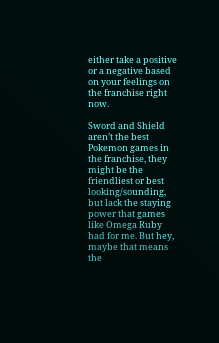either take a positive or a negative based on your feelings on the franchise right now.

Sword and Shield aren’t the best Pokemon games in the franchise, they might be the friendliest or best looking/sounding, but lack the staying power that games like Omega Ruby had for me. But hey, maybe that means the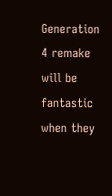Generation 4 remake will be fantastic when they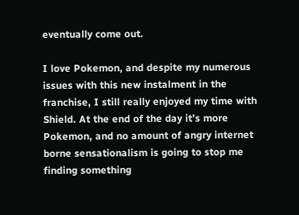eventually come out.

I love Pokemon, and despite my numerous issues with this new instalment in the franchise, I still really enjoyed my time with Shield. At the end of the day it’s more Pokemon, and no amount of angry internet borne sensationalism is going to stop me finding something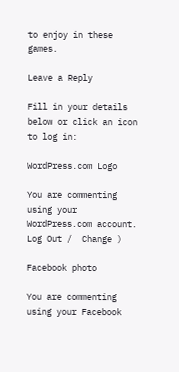to enjoy in these games.

Leave a Reply

Fill in your details below or click an icon to log in:

WordPress.com Logo

You are commenting using your WordPress.com account. Log Out /  Change )

Facebook photo

You are commenting using your Facebook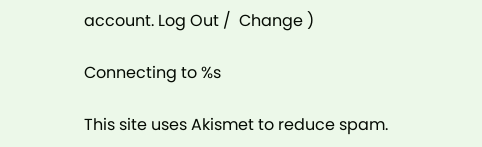account. Log Out /  Change )

Connecting to %s

This site uses Akismet to reduce spam.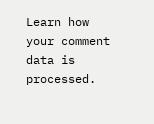Learn how your comment data is processed.